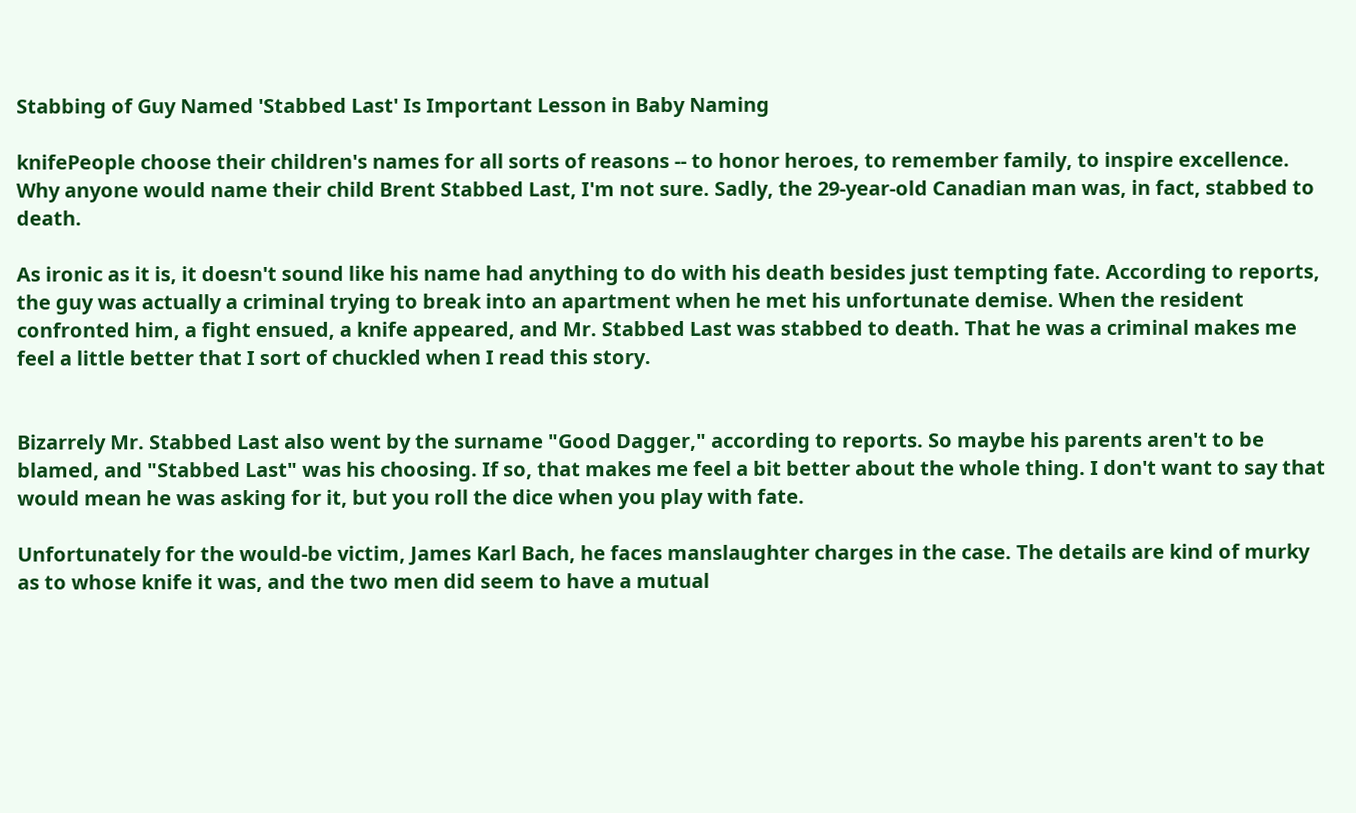Stabbing of Guy Named 'Stabbed Last' Is Important Lesson in Baby Naming

knifePeople choose their children's names for all sorts of reasons -- to honor heroes, to remember family, to inspire excellence. Why anyone would name their child Brent Stabbed Last, I'm not sure. Sadly, the 29-year-old Canadian man was, in fact, stabbed to death.

As ironic as it is, it doesn't sound like his name had anything to do with his death besides just tempting fate. According to reports, the guy was actually a criminal trying to break into an apartment when he met his unfortunate demise. When the resident confronted him, a fight ensued, a knife appeared, and Mr. Stabbed Last was stabbed to death. That he was a criminal makes me feel a little better that I sort of chuckled when I read this story.


Bizarrely Mr. Stabbed Last also went by the surname "Good Dagger," according to reports. So maybe his parents aren't to be blamed, and "Stabbed Last" was his choosing. If so, that makes me feel a bit better about the whole thing. I don't want to say that would mean he was asking for it, but you roll the dice when you play with fate.

Unfortunately for the would-be victim, James Karl Bach, he faces manslaughter charges in the case. The details are kind of murky as to whose knife it was, and the two men did seem to have a mutual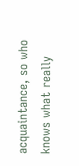acquaintance, so who knows what really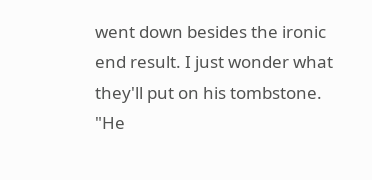went down besides the ironic end result. I just wonder what they'll put on his tombstone. "He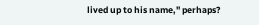lived up to his name," perhaps?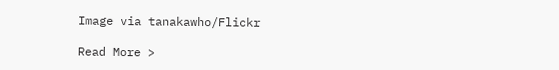Image via tanakawho/Flickr

Read More >